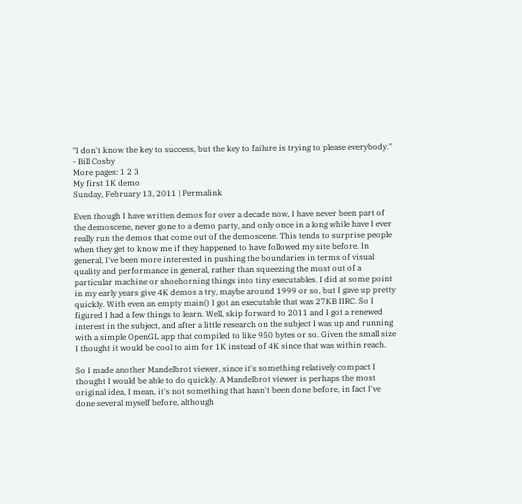"I don't know the key to success, but the key to failure is trying to please everybody."
- Bill Cosby
More pages: 1 2 3
My first 1K demo
Sunday, February 13, 2011 | Permalink

Even though I have written demos for over a decade now, I have never been part of the demoscene, never gone to a demo party, and only once in a long while have I ever really run the demos that come out of the demoscene. This tends to surprise people when they get to know me if they happened to have followed my site before. In general, I've been more interested in pushing the boundaries in terms of visual quality and performance in general, rather than squeezing the most out of a particular machine or shoehorning things into tiny executables. I did at some point in my early years give 4K demos a try, maybe around 1999 or so, but I gave up pretty quickly. With even an empty main() I got an executable that was 27KB IIRC. So I figured I had a few things to learn. Well, skip forward to 2011 and I got a renewed interest in the subject, and after a little research on the subject I was up and running with a simple OpenGL app that compiled to like 950 bytes or so. Given the small size I thought it would be cool to aim for 1K instead of 4K since that was within reach.

So I made another Mandelbrot viewer, since it's something relatively compact I thought I would be able to do quickly. A Mandelbrot viewer is perhaps the most original idea, I mean, it's not something that hasn't been done before, in fact I've done several myself before, although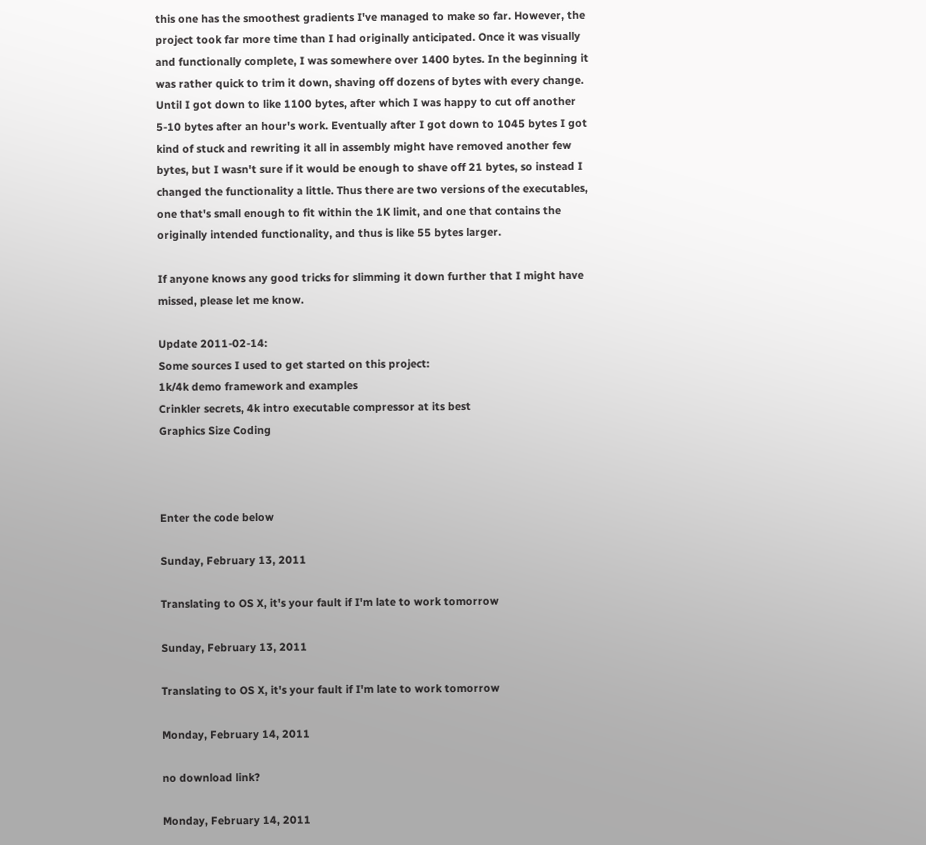this one has the smoothest gradients I've managed to make so far. However, the project took far more time than I had originally anticipated. Once it was visually and functionally complete, I was somewhere over 1400 bytes. In the beginning it was rather quick to trim it down, shaving off dozens of bytes with every change. Until I got down to like 1100 bytes, after which I was happy to cut off another 5-10 bytes after an hour's work. Eventually after I got down to 1045 bytes I got kind of stuck and rewriting it all in assembly might have removed another few bytes, but I wasn't sure if it would be enough to shave off 21 bytes, so instead I changed the functionality a little. Thus there are two versions of the executables, one that's small enough to fit within the 1K limit, and one that contains the originally intended functionality, and thus is like 55 bytes larger.

If anyone knows any good tricks for slimming it down further that I might have missed, please let me know.

Update 2011-02-14:
Some sources I used to get started on this project:
1k/4k demo framework and examples
Crinkler secrets, 4k intro executable compressor at its best
Graphics Size Coding



Enter the code below

Sunday, February 13, 2011

Translating to OS X, it's your fault if I'm late to work tomorrow

Sunday, February 13, 2011

Translating to OS X, it's your fault if I'm late to work tomorrow

Monday, February 14, 2011

no download link?

Monday, February 14, 2011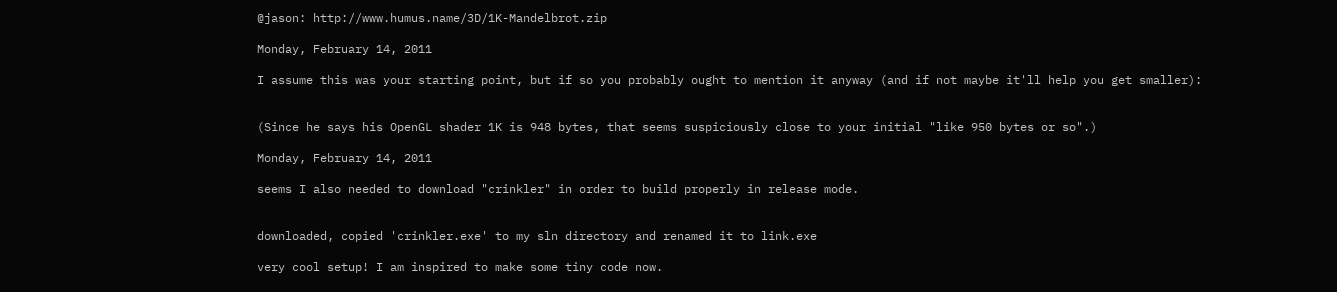@jason: http://www.humus.name/3D/1K-Mandelbrot.zip

Monday, February 14, 2011

I assume this was your starting point, but if so you probably ought to mention it anyway (and if not maybe it'll help you get smaller):


(Since he says his OpenGL shader 1K is 948 bytes, that seems suspiciously close to your initial "like 950 bytes or so".)

Monday, February 14, 2011

seems I also needed to download "crinkler" in order to build properly in release mode.


downloaded, copied 'crinkler.exe' to my sln directory and renamed it to link.exe

very cool setup! I am inspired to make some tiny code now.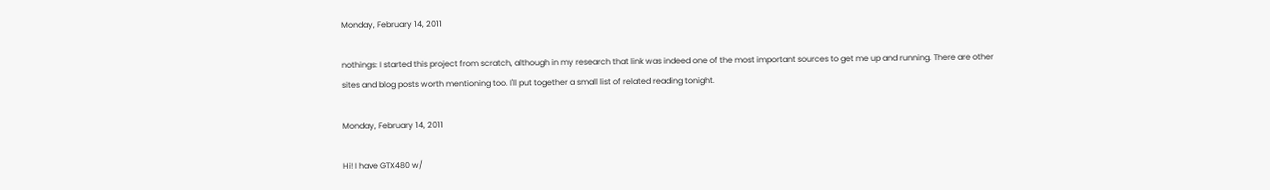Monday, February 14, 2011

nothings: I started this project from scratch, although in my research that link was indeed one of the most important sources to get me up and running. There are other sites and blog posts worth mentioning too. I'll put together a small list of related reading tonight.

Monday, February 14, 2011

Hi! I have GTX480 w/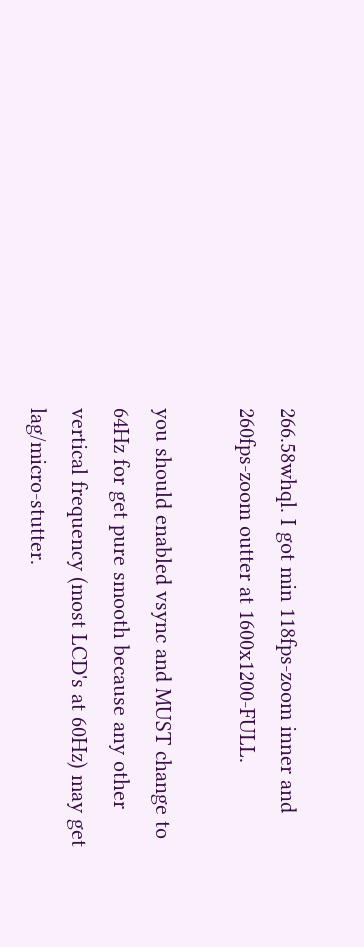266.58whql. I got min 118fps-zoom inner and 260fps-zoom outter at 1600x1200-FULL.

you should enabled vsync and MUST change to 64Hz for get pure smooth because any other vertical frequency (most LCD's at 60Hz) may get lag/micro-stutter.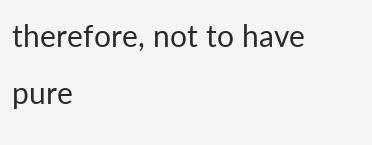therefore, not to have pure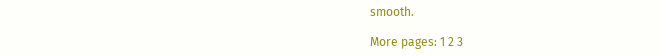smooth.

More pages: 1 2 3